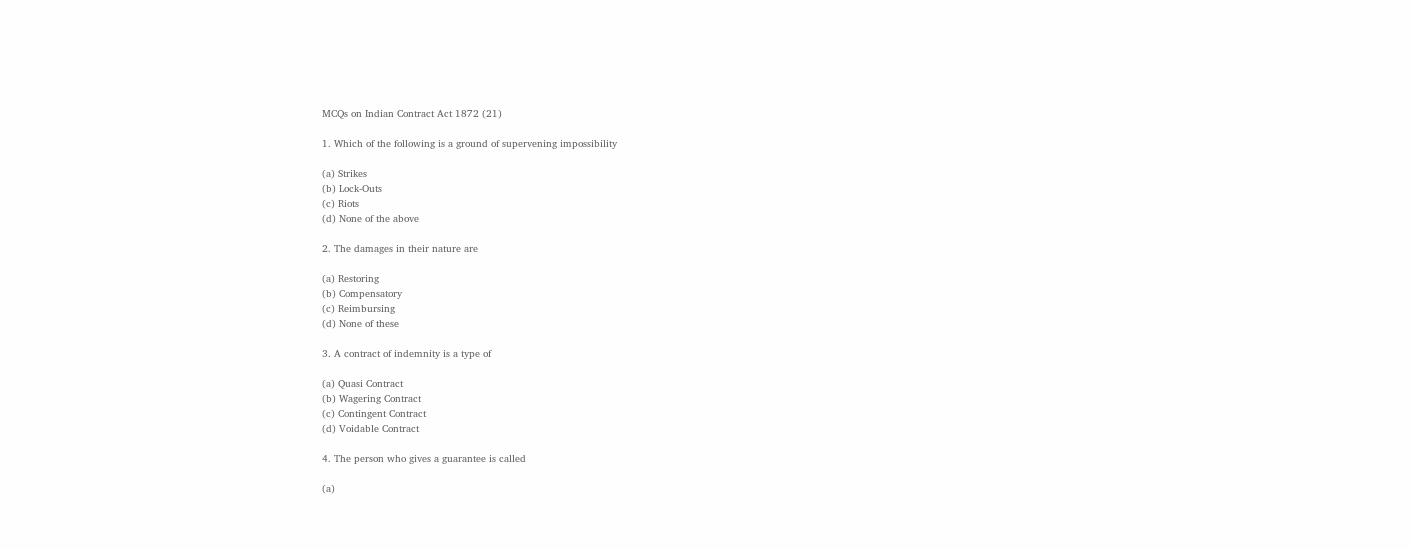MCQs on Indian Contract Act 1872 (21)

1. Which of the following is a ground of supervening impossibility

(a) Strikes
(b) Lock-Outs
(c) Riots
(d) None of the above

2. The damages in their nature are

(a) Restoring
(b) Compensatory
(c) Reimbursing
(d) None of these

3. A contract of indemnity is a type of

(a) Quasi Contract
(b) Wagering Contract
(c) Contingent Contract
(d) Voidable Contract

4. The person who gives a guarantee is called

(a)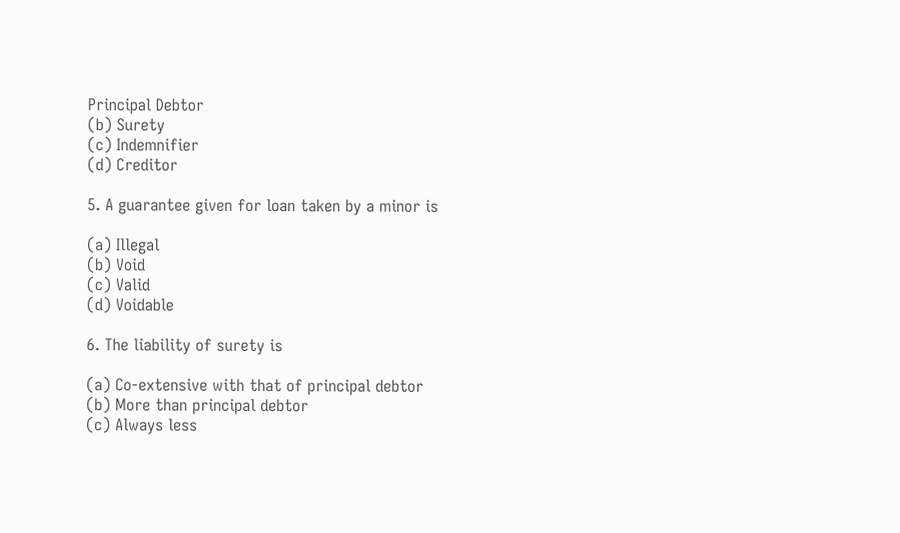Principal Debtor
(b) Surety
(c) Indemnifier
(d) Creditor

5. A guarantee given for loan taken by a minor is

(a) Illegal
(b) Void
(c) Valid
(d) Voidable

6. The liability of surety is

(a) Co-extensive with that of principal debtor
(b) More than principal debtor
(c) Always less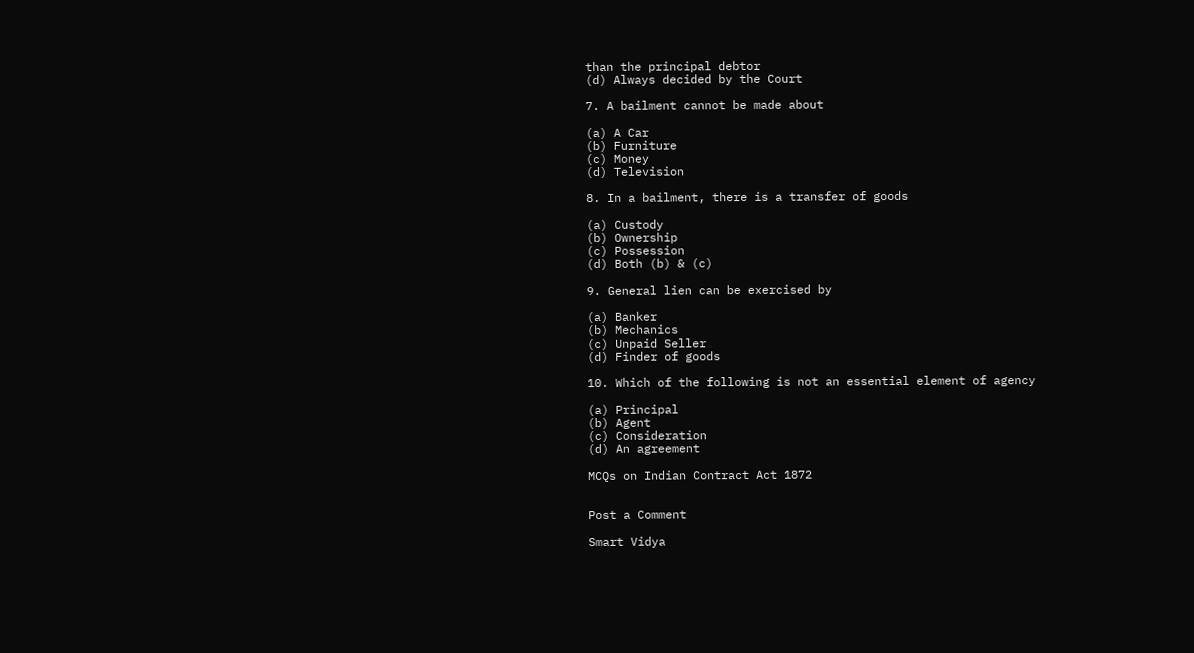than the principal debtor
(d) Always decided by the Court

7. A bailment cannot be made about

(a) A Car
(b) Furniture
(c) Money
(d) Television

8. In a bailment, there is a transfer of goods

(a) Custody
(b) Ownership
(c) Possession
(d) Both (b) & (c)

9. General lien can be exercised by

(a) Banker
(b) Mechanics
(c) Unpaid Seller
(d) Finder of goods

10. Which of the following is not an essential element of agency

(a) Principal
(b) Agent
(c) Consideration
(d) An agreement

MCQs on Indian Contract Act 1872


Post a Comment

Smart Vidya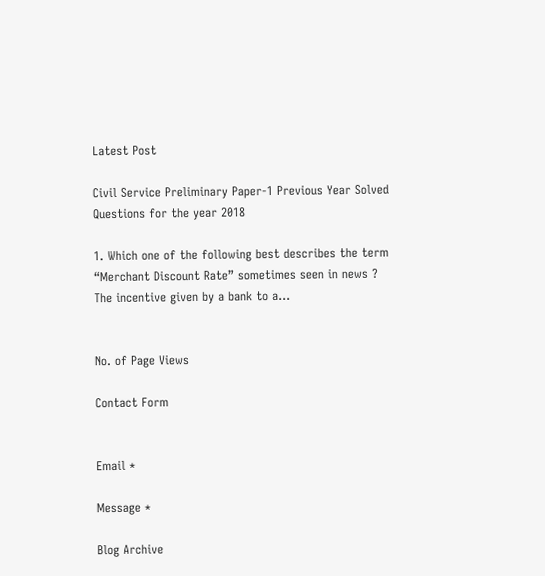Latest Post

Civil Service Preliminary Paper-1 Previous Year Solved Questions for the year 2018

1. Which one of the following best describes the term “Merchant Discount Rate” sometimes seen in news ?   The incentive given by a bank to a...


No. of Page Views

Contact Form


Email *

Message *

Blog Archive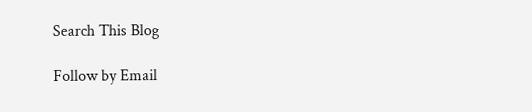Search This Blog

Follow by Email